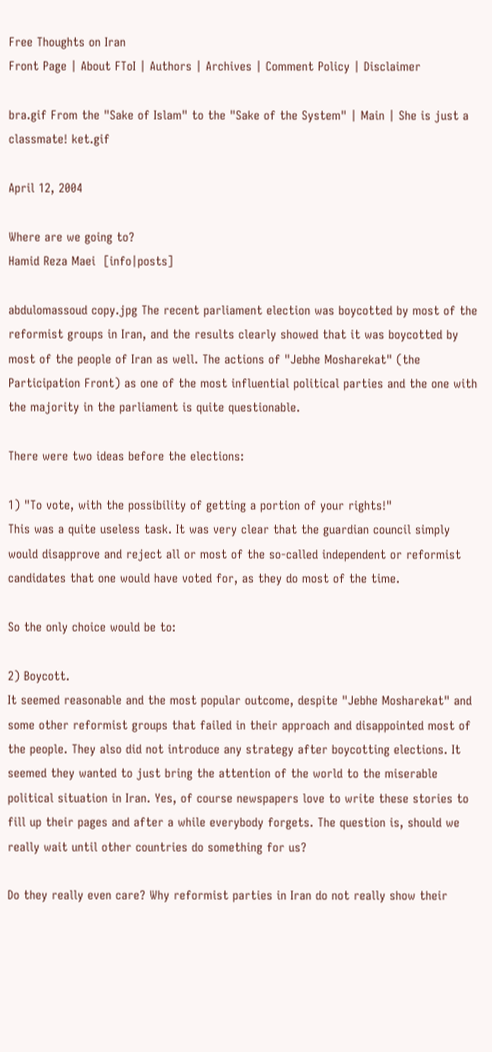Free Thoughts on Iran
Front Page | About FToI | Authors | Archives | Comment Policy | Disclaimer

bra.gif From the "Sake of Islam" to the "Sake of the System" | Main | She is just a classmate! ket.gif

April 12, 2004

Where are we going to?
Hamid Reza Maei  [info|posts]

abdulomassoud copy.jpg The recent parliament election was boycotted by most of the reformist groups in Iran, and the results clearly showed that it was boycotted by most of the people of Iran as well. The actions of "Jebhe Mosharekat" (the Participation Front) as one of the most influential political parties and the one with the majority in the parliament is quite questionable.

There were two ideas before the elections:

1) "To vote, with the possibility of getting a portion of your rights!"
This was a quite useless task. It was very clear that the guardian council simply would disapprove and reject all or most of the so-called independent or reformist candidates that one would have voted for, as they do most of the time.

So the only choice would be to:

2) Boycott.
It seemed reasonable and the most popular outcome, despite "Jebhe Mosharekat" and some other reformist groups that failed in their approach and disappointed most of the people. They also did not introduce any strategy after boycotting elections. It seemed they wanted to just bring the attention of the world to the miserable political situation in Iran. Yes, of course newspapers love to write these stories to fill up their pages and after a while everybody forgets. The question is, should we really wait until other countries do something for us?

Do they really even care? Why reformist parties in Iran do not really show their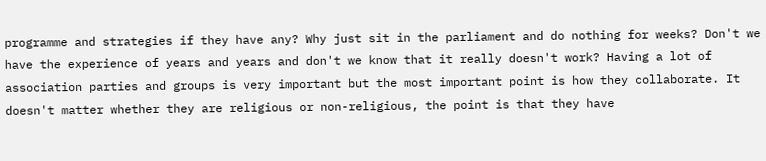programme and strategies if they have any? Why just sit in the parliament and do nothing for weeks? Don't we have the experience of years and years and don't we know that it really doesn't work? Having a lot of association parties and groups is very important but the most important point is how they collaborate. It doesn't matter whether they are religious or non-religious, the point is that they have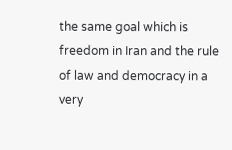the same goal which is freedom in Iran and the rule of law and democracy in a very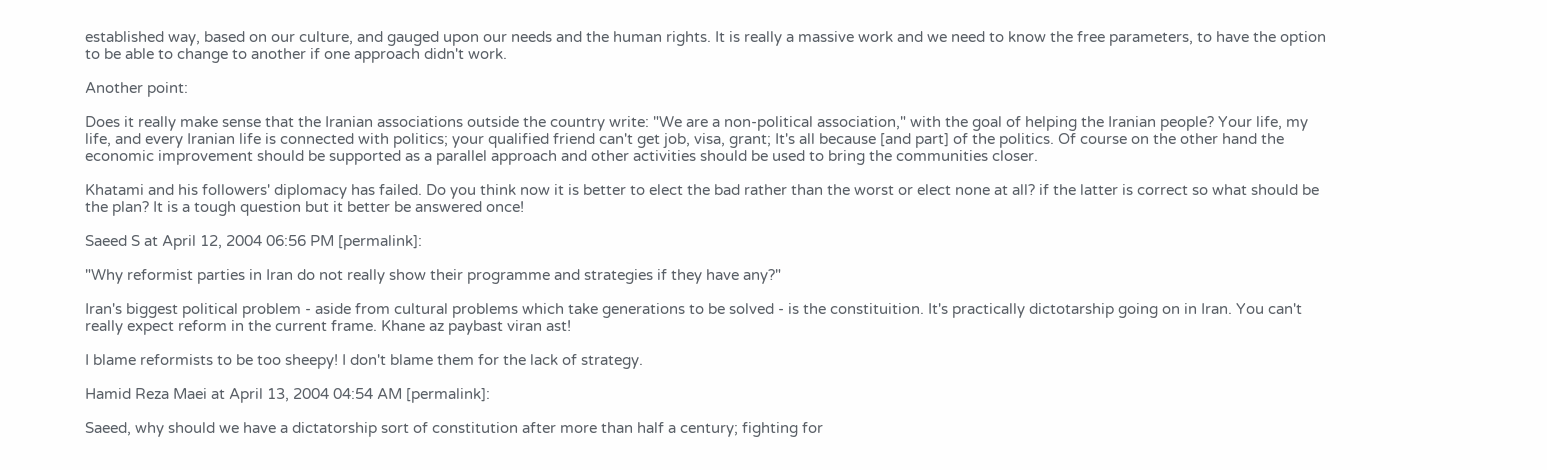established way, based on our culture, and gauged upon our needs and the human rights. It is really a massive work and we need to know the free parameters, to have the option to be able to change to another if one approach didn't work.

Another point:

Does it really make sense that the Iranian associations outside the country write: "We are a non-political association," with the goal of helping the Iranian people? Your life, my life, and every Iranian life is connected with politics; your qualified friend can't get job, visa, grant; It's all because [and part] of the politics. Of course on the other hand the economic improvement should be supported as a parallel approach and other activities should be used to bring the communities closer.

Khatami and his followers' diplomacy has failed. Do you think now it is better to elect the bad rather than the worst or elect none at all? if the latter is correct so what should be the plan? It is a tough question but it better be answered once!

Saeed S at April 12, 2004 06:56 PM [permalink]:

"Why reformist parties in Iran do not really show their programme and strategies if they have any?"

Iran's biggest political problem - aside from cultural problems which take generations to be solved - is the constituition. It's practically dictotarship going on in Iran. You can't really expect reform in the current frame. Khane az paybast viran ast!

I blame reformists to be too sheepy! I don't blame them for the lack of strategy.

Hamid Reza Maei at April 13, 2004 04:54 AM [permalink]:

Saeed, why should we have a dictatorship sort of constitution after more than half a century; fighting for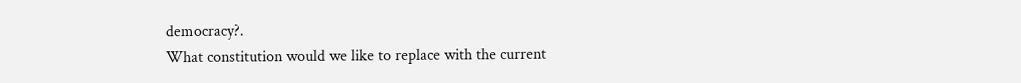democracy?.
What constitution would we like to replace with the current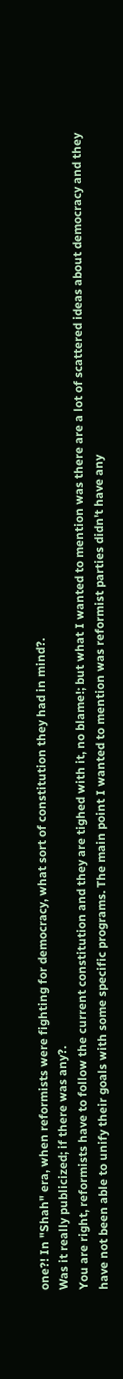one?! In "Shah" era, when reformists were fighting for democracy, what sort of constitution they had in mind?.
Was it really publicized; if there was any?.
You are right, reformists have to follow the current constitution and they are tighed with it, no blame!; but what I wanted to mention was there are a lot of scattered ideas about democracy and they have not been able to unify their goals with some specific programs. The main point I wanted to mention was reformist parties didn't have any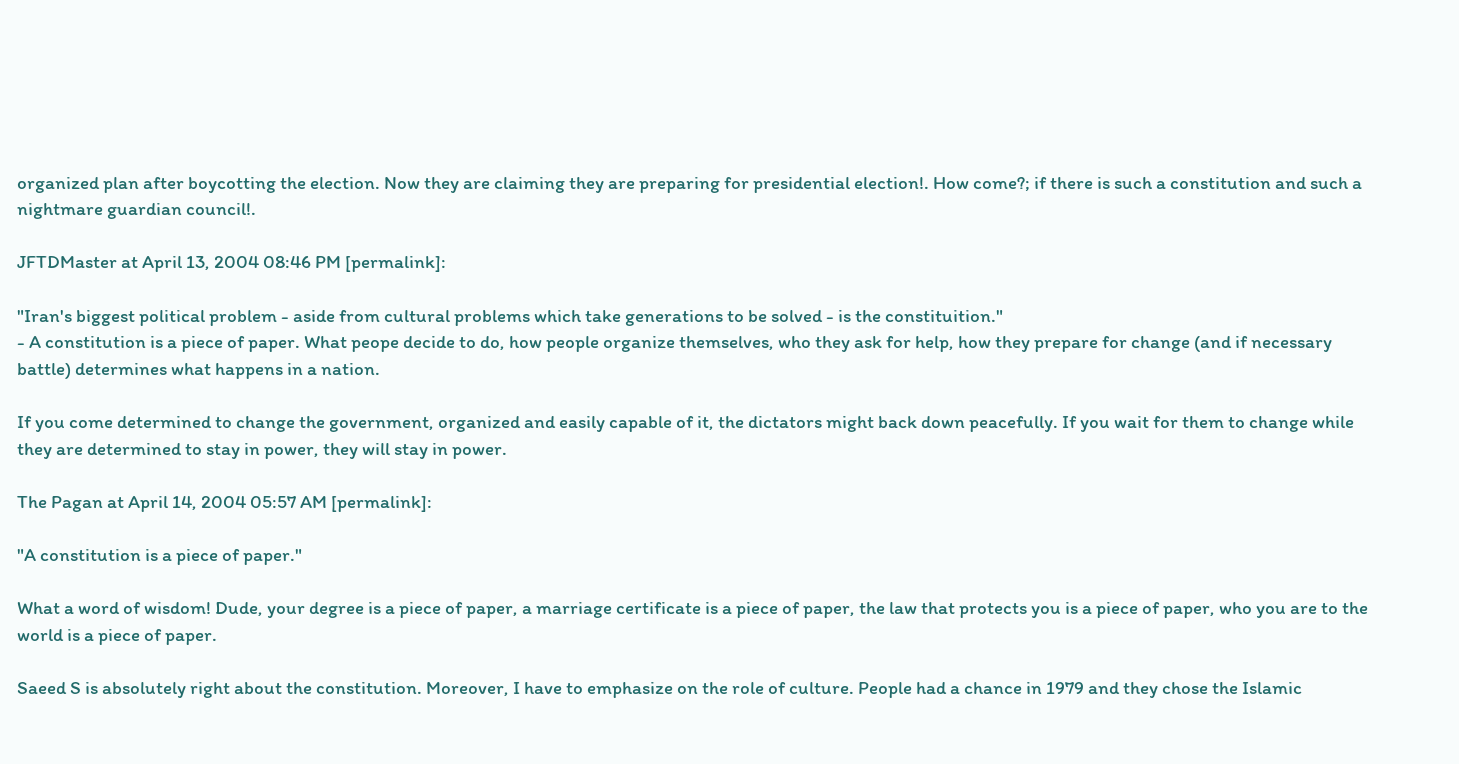organized plan after boycotting the election. Now they are claiming they are preparing for presidential election!. How come?; if there is such a constitution and such a nightmare guardian council!.

JFTDMaster at April 13, 2004 08:46 PM [permalink]:

"Iran's biggest political problem - aside from cultural problems which take generations to be solved - is the constituition."
- A constitution is a piece of paper. What peope decide to do, how people organize themselves, who they ask for help, how they prepare for change (and if necessary battle) determines what happens in a nation.

If you come determined to change the government, organized and easily capable of it, the dictators might back down peacefully. If you wait for them to change while they are determined to stay in power, they will stay in power.

The Pagan at April 14, 2004 05:57 AM [permalink]:

"A constitution is a piece of paper."

What a word of wisdom! Dude, your degree is a piece of paper, a marriage certificate is a piece of paper, the law that protects you is a piece of paper, who you are to the world is a piece of paper.

Saeed S is absolutely right about the constitution. Moreover, I have to emphasize on the role of culture. People had a chance in 1979 and they chose the Islamic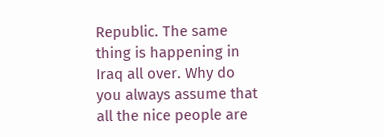Republic. The same thing is happening in Iraq all over. Why do you always assume that all the nice people are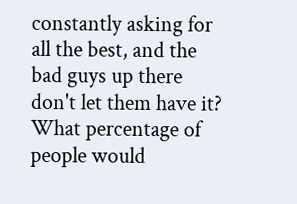constantly asking for all the best, and the bad guys up there don't let them have it? What percentage of people would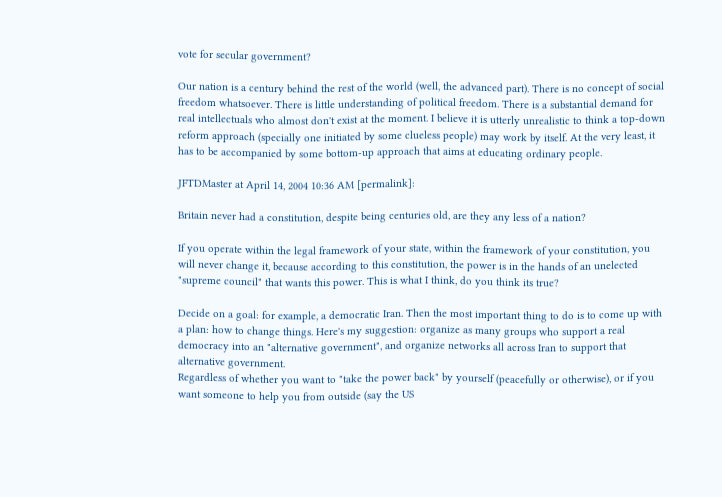vote for secular government?

Our nation is a century behind the rest of the world (well, the advanced part). There is no concept of social freedom whatsoever. There is little understanding of political freedom. There is a substantial demand for real intellectuals who almost don't exist at the moment. I believe it is utterly unrealistic to think a top-down reform approach (specially one initiated by some clueless people) may work by itself. At the very least, it has to be accompanied by some bottom-up approach that aims at educating ordinary people.

JFTDMaster at April 14, 2004 10:36 AM [permalink]:

Britain never had a constitution, despite being centuries old, are they any less of a nation?

If you operate within the legal framework of your state, within the framework of your constitution, you will never change it, because according to this constitution, the power is in the hands of an unelected "supreme council" that wants this power. This is what I think, do you think its true?

Decide on a goal: for example, a democratic Iran. Then the most important thing to do is to come up with a plan: how to change things. Here's my suggestion: organize as many groups who support a real democracy into an "alternative government", and organize networks all across Iran to support that alternative government.
Regardless of whether you want to "take the power back" by yourself (peacefully or otherwise), or if you want someone to help you from outside (say the US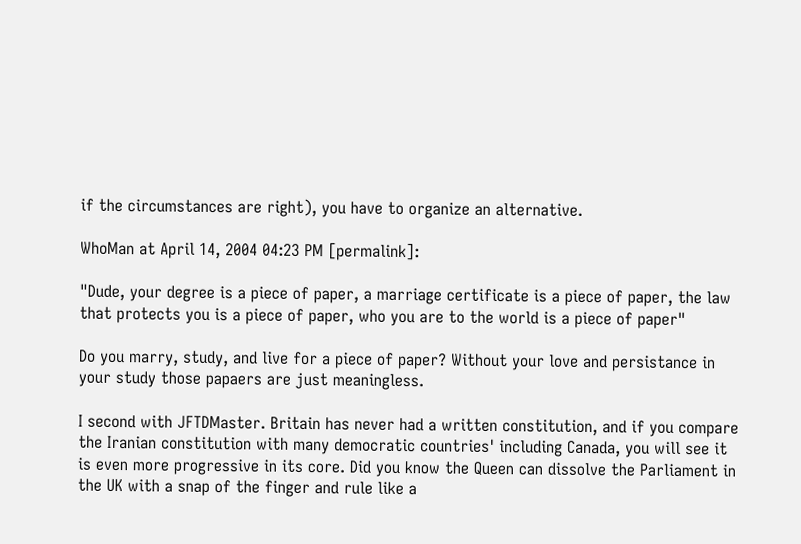if the circumstances are right), you have to organize an alternative.

WhoMan at April 14, 2004 04:23 PM [permalink]:

"Dude, your degree is a piece of paper, a marriage certificate is a piece of paper, the law that protects you is a piece of paper, who you are to the world is a piece of paper"

Do you marry, study, and live for a piece of paper? Without your love and persistance in your study those papaers are just meaningless.

I second with JFTDMaster. Britain has never had a written constitution, and if you compare the Iranian constitution with many democratic countries' including Canada, you will see it is even more progressive in its core. Did you know the Queen can dissolve the Parliament in the UK with a snap of the finger and rule like a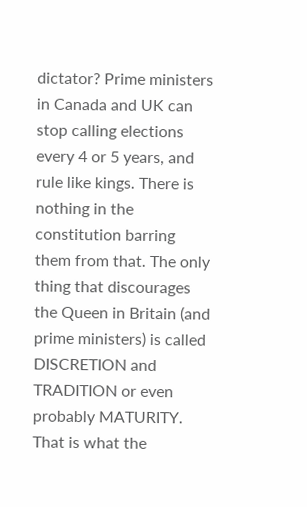dictator? Prime ministers in Canada and UK can stop calling elections every 4 or 5 years, and rule like kings. There is nothing in the constitution barring them from that. The only thing that discourages the Queen in Britain (and prime ministers) is called DISCRETION and TRADITION or even probably MATURITY. That is what the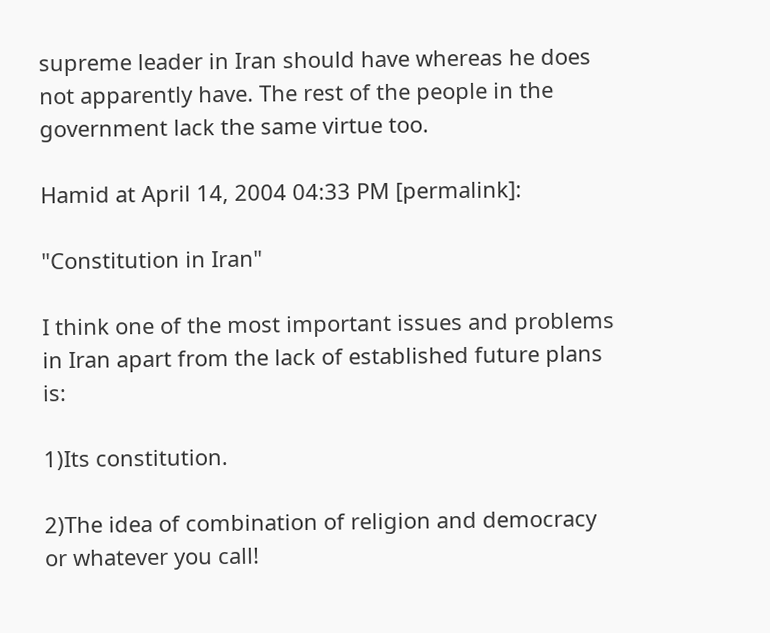supreme leader in Iran should have whereas he does not apparently have. The rest of the people in the government lack the same virtue too.

Hamid at April 14, 2004 04:33 PM [permalink]:

"Constitution in Iran"

I think one of the most important issues and problems in Iran apart from the lack of established future plans is:

1)Its constitution.

2)The idea of combination of religion and democracy or whatever you call!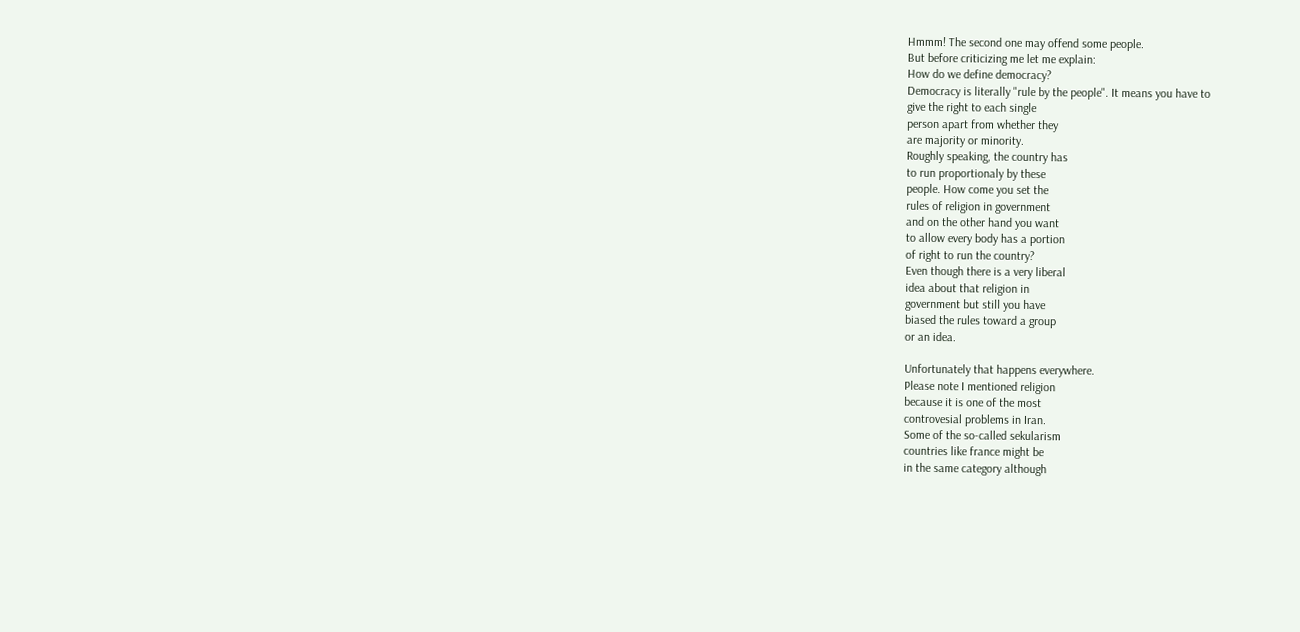Hmmm! The second one may offend some people.
But before criticizing me let me explain:
How do we define democracy?
Democracy is literally "rule by the people". It means you have to
give the right to each single
person apart from whether they
are majority or minority.
Roughly speaking, the country has
to run proportionaly by these
people. How come you set the
rules of religion in government
and on the other hand you want
to allow every body has a portion
of right to run the country?
Even though there is a very liberal
idea about that religion in
government but still you have
biased the rules toward a group
or an idea.

Unfortunately that happens everywhere.
Please note I mentioned religion
because it is one of the most
controvesial problems in Iran.
Some of the so-called sekularism
countries like france might be
in the same category although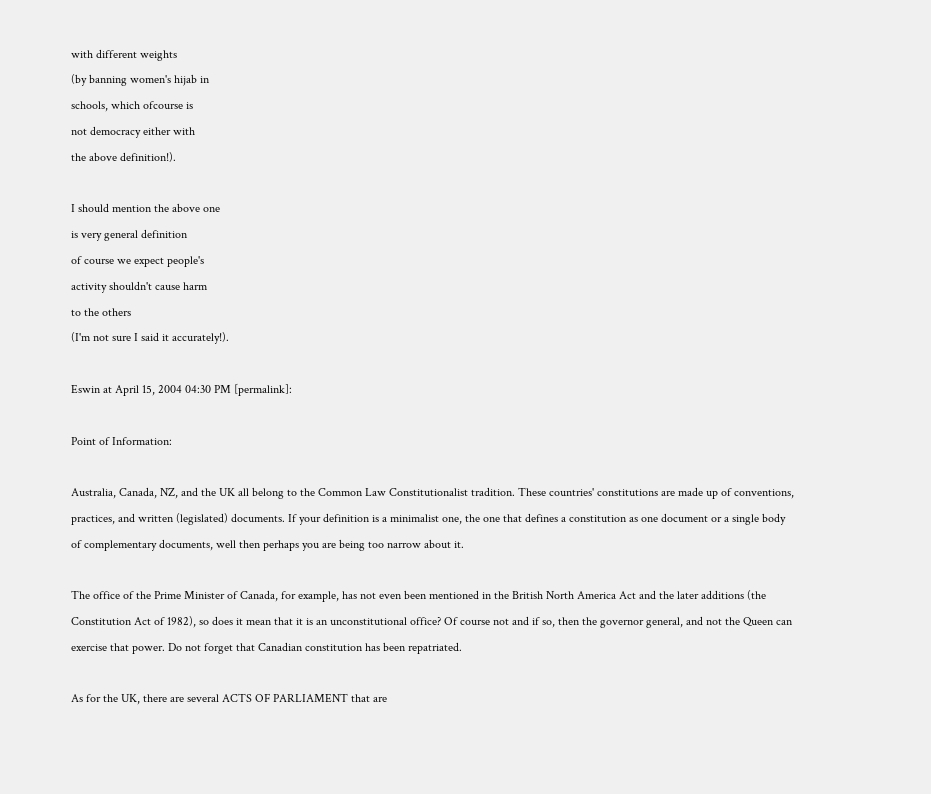with different weights
(by banning women's hijab in
schools, which ofcourse is
not democracy either with
the above definition!).

I should mention the above one
is very general definition
of course we expect people's
activity shouldn't cause harm
to the others
(I'm not sure I said it accurately!).

Eswin at April 15, 2004 04:30 PM [permalink]:

Point of Information:

Australia, Canada, NZ, and the UK all belong to the Common Law Constitutionalist tradition. These countries' constitutions are made up of conventions, practices, and written (legislated) documents. If your definition is a minimalist one, the one that defines a constitution as one document or a single body of complementary documents, well then perhaps you are being too narrow about it.

The office of the Prime Minister of Canada, for example, has not even been mentioned in the British North America Act and the later additions (the Constitution Act of 1982), so does it mean that it is an unconstitutional office? Of course not and if so, then the governor general, and not the Queen can exercise that power. Do not forget that Canadian constitution has been repatriated.

As for the UK, there are several ACTS OF PARLIAMENT that are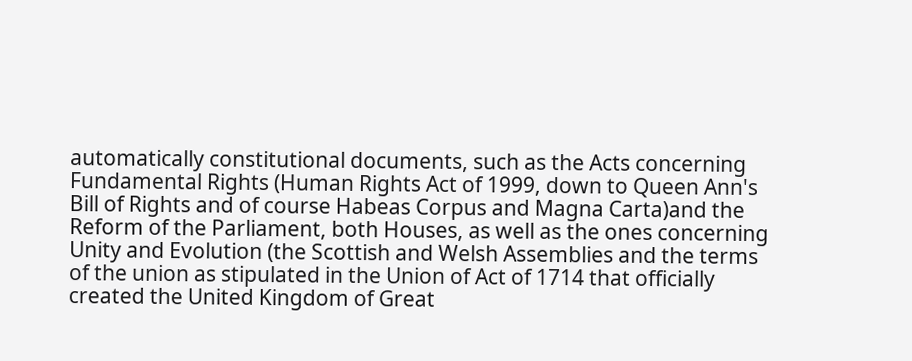automatically constitutional documents, such as the Acts concerning Fundamental Rights (Human Rights Act of 1999, down to Queen Ann's Bill of Rights and of course Habeas Corpus and Magna Carta)and the Reform of the Parliament, both Houses, as well as the ones concerning Unity and Evolution (the Scottish and Welsh Assemblies and the terms of the union as stipulated in the Union of Act of 1714 that officially created the United Kingdom of Great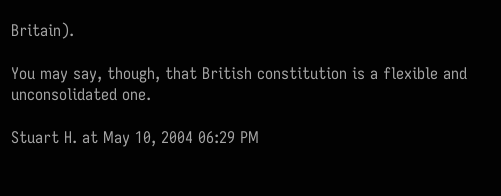Britain).

You may say, though, that British constitution is a flexible and unconsolidated one.

Stuart H. at May 10, 2004 06:29 PM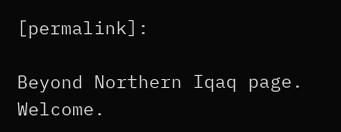[permalink]:

Beyond Northern Iqaq page. Welcome.